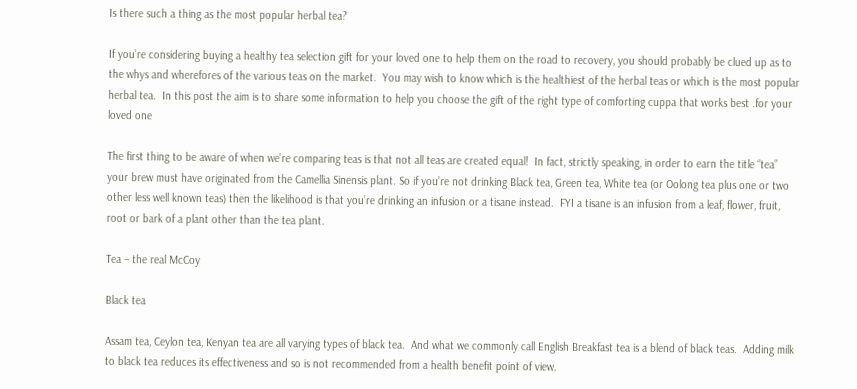Is there such a thing as the most popular herbal tea?

If you’re considering buying a healthy tea selection gift for your loved one to help them on the road to recovery, you should probably be clued up as to the whys and wherefores of the various teas on the market.  You may wish to know which is the healthiest of the herbal teas or which is the most popular herbal tea.  In this post the aim is to share some information to help you choose the gift of the right type of comforting cuppa that works best .for your loved one

The first thing to be aware of when we’re comparing teas is that not all teas are created equal!  In fact, strictly speaking, in order to earn the title “tea” your brew must have originated from the Camellia Sinensis plant. So if you’re not drinking Black tea, Green tea, White tea (or Oolong tea plus one or two other less well known teas) then the likelihood is that you’re drinking an infusion or a tisane instead.  FYI a tisane is an infusion from a leaf, flower, fruit, root or bark of a plant other than the tea plant.

Tea – the real McCoy

Black tea

Assam tea, Ceylon tea, Kenyan tea are all varying types of black tea.  And what we commonly call English Breakfast tea is a blend of black teas.  Adding milk to black tea reduces its effectiveness and so is not recommended from a health benefit point of view.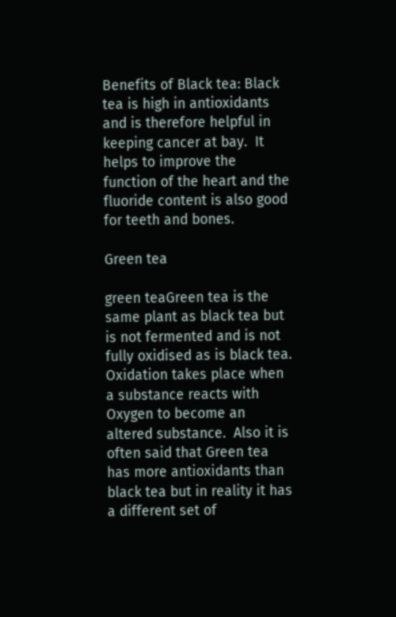Benefits of Black tea: Black tea is high in antioxidants and is therefore helpful in keeping cancer at bay.  It helps to improve the function of the heart and the fluoride content is also good for teeth and bones.

Green tea

green teaGreen tea is the same plant as black tea but is not fermented and is not fully oxidised as is black tea.  Oxidation takes place when a substance reacts with Oxygen to become an altered substance.  Also it is often said that Green tea has more antioxidants than black tea but in reality it has a different set of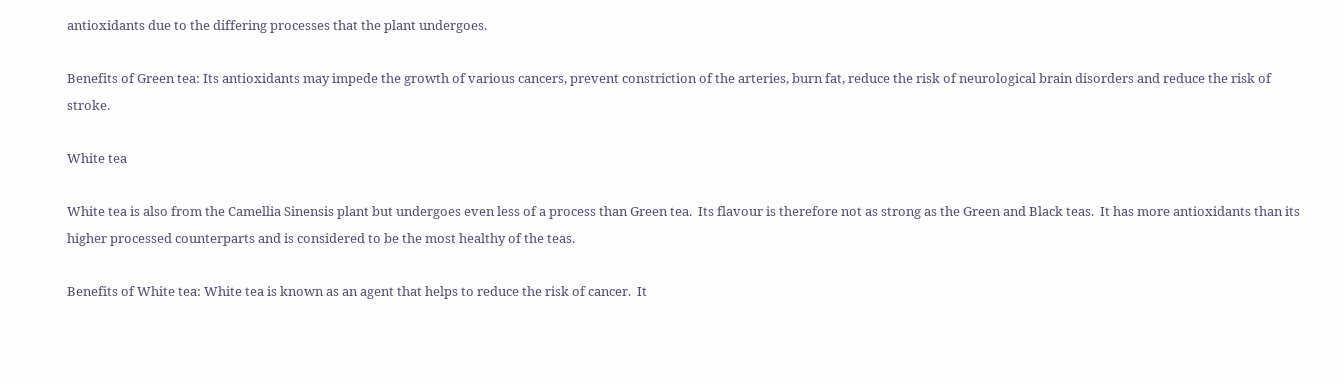antioxidants due to the differing processes that the plant undergoes.

Benefits of Green tea: Its antioxidants may impede the growth of various cancers, prevent constriction of the arteries, burn fat, reduce the risk of neurological brain disorders and reduce the risk of stroke.

White tea

White tea is also from the Camellia Sinensis plant but undergoes even less of a process than Green tea.  Its flavour is therefore not as strong as the Green and Black teas.  It has more antioxidants than its higher processed counterparts and is considered to be the most healthy of the teas.

Benefits of White tea: White tea is known as an agent that helps to reduce the risk of cancer.  It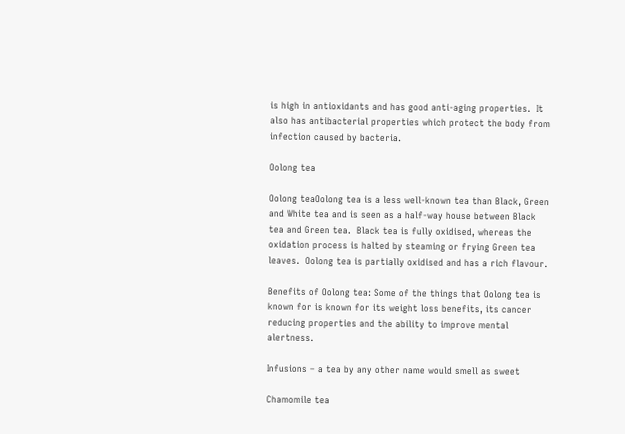is high in antioxidants and has good anti-aging properties.  It also has antibacterial properties which protect the body from infection caused by bacteria.

Oolong tea

Oolong teaOolong tea is a less well-known tea than Black, Green and White tea and is seen as a half-way house between Black tea and Green tea.  Black tea is fully oxidised, whereas the oxidation process is halted by steaming or frying Green tea leaves.  Oolong tea is partially oxidised and has a rich flavour.

Benefits of Oolong tea: Some of the things that Oolong tea is known for is known for its weight loss benefits, its cancer reducing properties and the ability to improve mental alertness.

Infusions – a tea by any other name would smell as sweet

Chamomile tea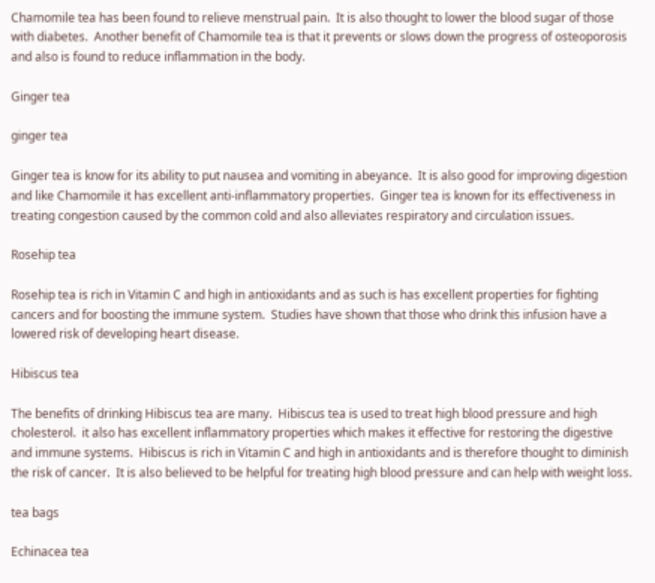Chamomile tea has been found to relieve menstrual pain.  It is also thought to lower the blood sugar of those with diabetes.  Another benefit of Chamomile tea is that it prevents or slows down the progress of osteoporosis and also is found to reduce inflammation in the body.

Ginger tea

ginger tea

Ginger tea is know for its ability to put nausea and vomiting in abeyance.  It is also good for improving digestion and like Chamomile it has excellent anti-inflammatory properties.  Ginger tea is known for its effectiveness in treating congestion caused by the common cold and also alleviates respiratory and circulation issues.

Rosehip tea

Rosehip tea is rich in Vitamin C and high in antioxidants and as such is has excellent properties for fighting cancers and for boosting the immune system.  Studies have shown that those who drink this infusion have a lowered risk of developing heart disease.

Hibiscus tea

The benefits of drinking Hibiscus tea are many.  Hibiscus tea is used to treat high blood pressure and high cholesterol.  it also has excellent inflammatory properties which makes it effective for restoring the digestive and immune systems.  Hibiscus is rich in Vitamin C and high in antioxidants and is therefore thought to diminish the risk of cancer.  It is also believed to be helpful for treating high blood pressure and can help with weight loss.

tea bags

Echinacea tea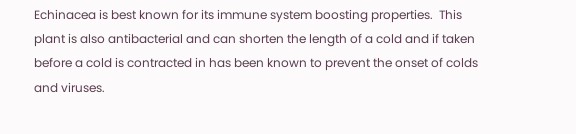Echinacea is best known for its immune system boosting properties.  This plant is also antibacterial and can shorten the length of a cold and if taken before a cold is contracted in has been known to prevent the onset of colds and viruses.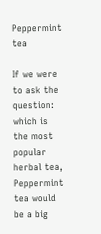Peppermint tea

If we were to ask the question: which is the most popular herbal tea, Peppermint tea would be a big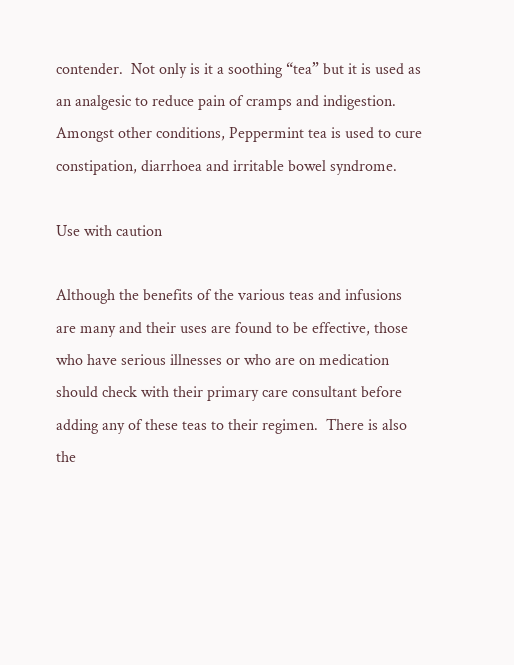contender.  Not only is it a soothing “tea” but it is used as an analgesic to reduce pain of cramps and indigestion.  Amongst other conditions, Peppermint tea is used to cure constipation, diarrhoea and irritable bowel syndrome.

Use with caution

Although the benefits of the various teas and infusions are many and their uses are found to be effective, those who have serious illnesses or who are on medication should check with their primary care consultant before adding any of these teas to their regimen.  There is also the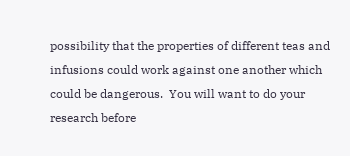possibility that the properties of different teas and infusions could work against one another which could be dangerous.  You will want to do your research before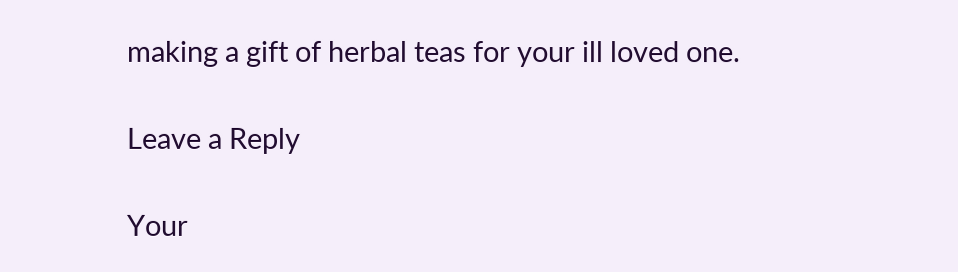making a gift of herbal teas for your ill loved one.

Leave a Reply

Your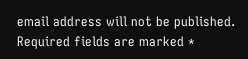email address will not be published. Required fields are marked *